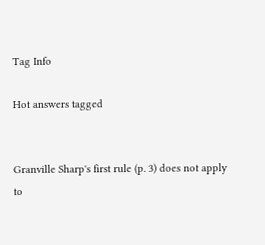Tag Info

Hot answers tagged


Granville Sharp's first rule (p. 3) does not apply to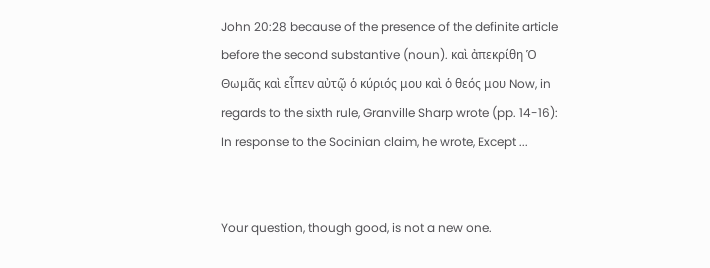John 20:28 because of the presence of the definite article before the second substantive (noun). καὶ ἀπεκρίθη Ὁ Θωμᾶς καὶ εἶπεν αὐτῷ ὁ κύριός μου καὶ ὁ θεός μου Now, in regards to the sixth rule, Granville Sharp wrote (pp. 14-16): In response to the Socinian claim, he wrote, Except ...


Your question, though good, is not a new one.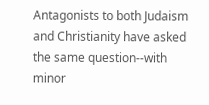Antagonists to both Judaism and Christianity have asked the same question--with minor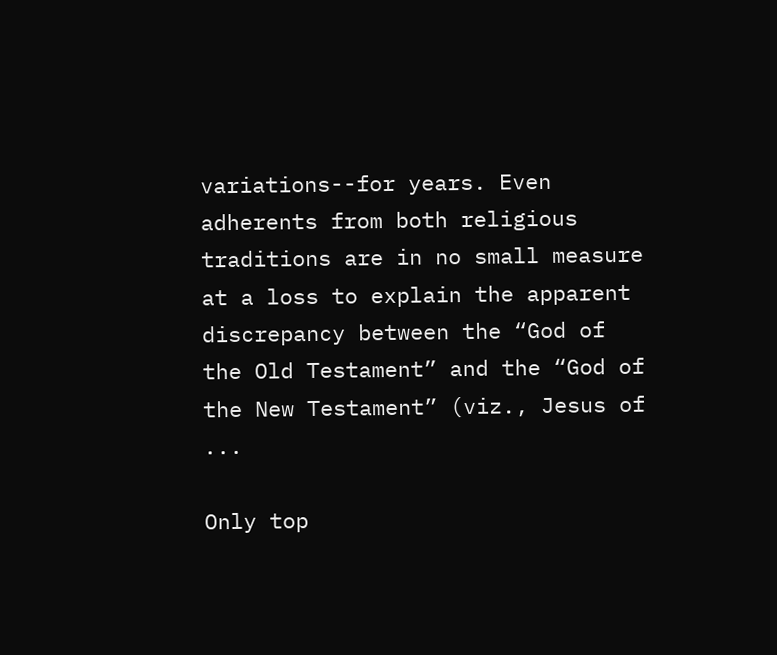variations--for years. Even adherents from both religious traditions are in no small measure at a loss to explain the apparent discrepancy between the “God of the Old Testament” and the “God of the New Testament” (viz., Jesus of ...

Only top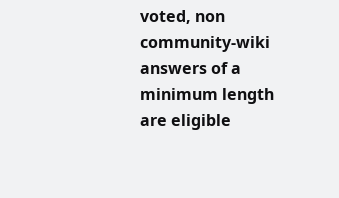voted, non community-wiki answers of a minimum length are eligible